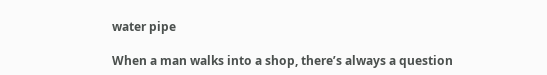water pipe

When a man walks into a shop, there’s always a question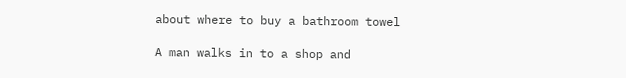about where to buy a bathroom towel

A man walks in to a shop and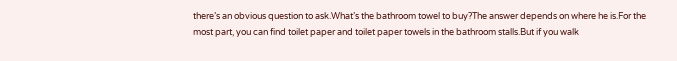there’s an obvious question to ask.What’s the bathroom towel to buy?The answer depends on where he is.For the most part, you can find toilet paper and toilet paper towels in the bathroom stalls.But if you walk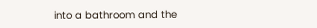into a bathroom and the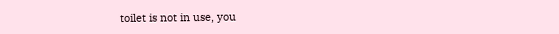toilet is not in use, you